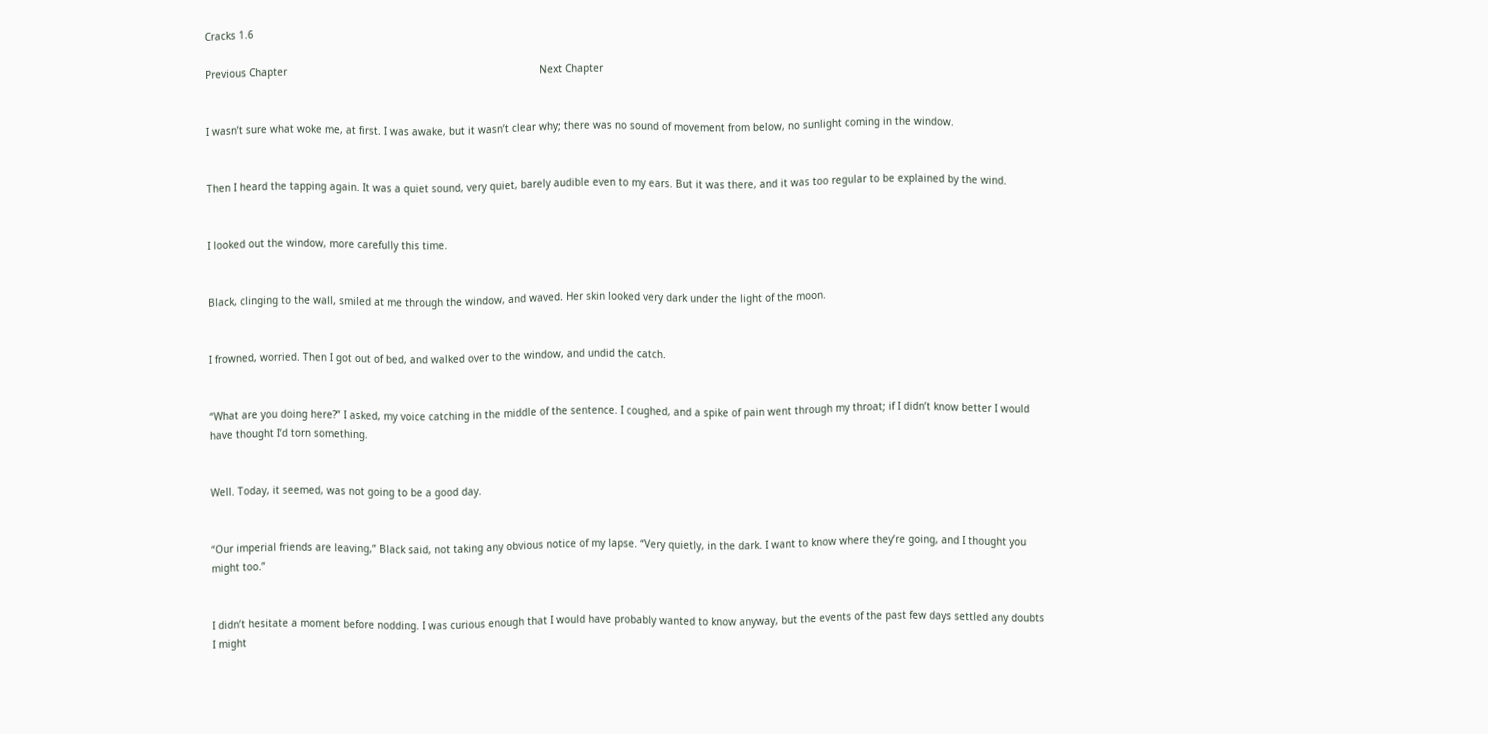Cracks 1.6

Previous Chapter                                                                                    Next Chapter


I wasn’t sure what woke me, at first. I was awake, but it wasn’t clear why; there was no sound of movement from below, no sunlight coming in the window.


Then I heard the tapping again. It was a quiet sound, very quiet, barely audible even to my ears. But it was there, and it was too regular to be explained by the wind.


I looked out the window, more carefully this time.


Black, clinging to the wall, smiled at me through the window, and waved. Her skin looked very dark under the light of the moon.


I frowned, worried. Then I got out of bed, and walked over to the window, and undid the catch.


“What are you doing here?” I asked, my voice catching in the middle of the sentence. I coughed, and a spike of pain went through my throat; if I didn’t know better I would have thought I’d torn something.


Well. Today, it seemed, was not going to be a good day.


“Our imperial friends are leaving,” Black said, not taking any obvious notice of my lapse. “Very quietly, in the dark. I want to know where they’re going, and I thought you might too.”


I didn’t hesitate a moment before nodding. I was curious enough that I would have probably wanted to know anyway, but the events of the past few days settled any doubts I might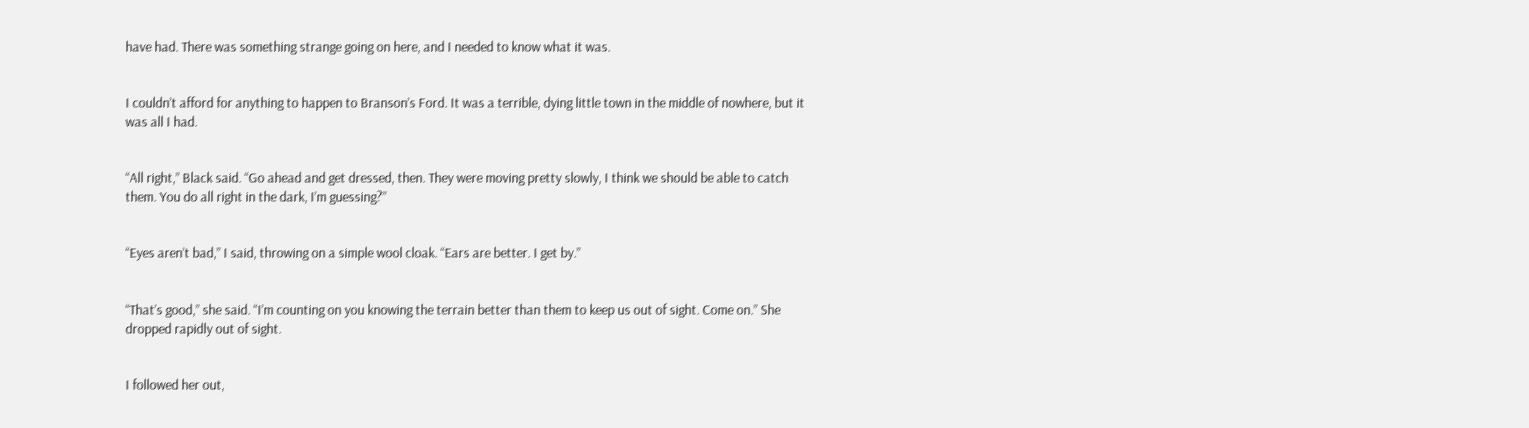have had. There was something strange going on here, and I needed to know what it was.


I couldn’t afford for anything to happen to Branson’s Ford. It was a terrible, dying little town in the middle of nowhere, but it was all I had.


“All right,” Black said. “Go ahead and get dressed, then. They were moving pretty slowly, I think we should be able to catch them. You do all right in the dark, I’m guessing?”


“Eyes aren’t bad,” I said, throwing on a simple wool cloak. “Ears are better. I get by.”


“That’s good,” she said. “I’m counting on you knowing the terrain better than them to keep us out of sight. Come on.” She dropped rapidly out of sight.


I followed her out,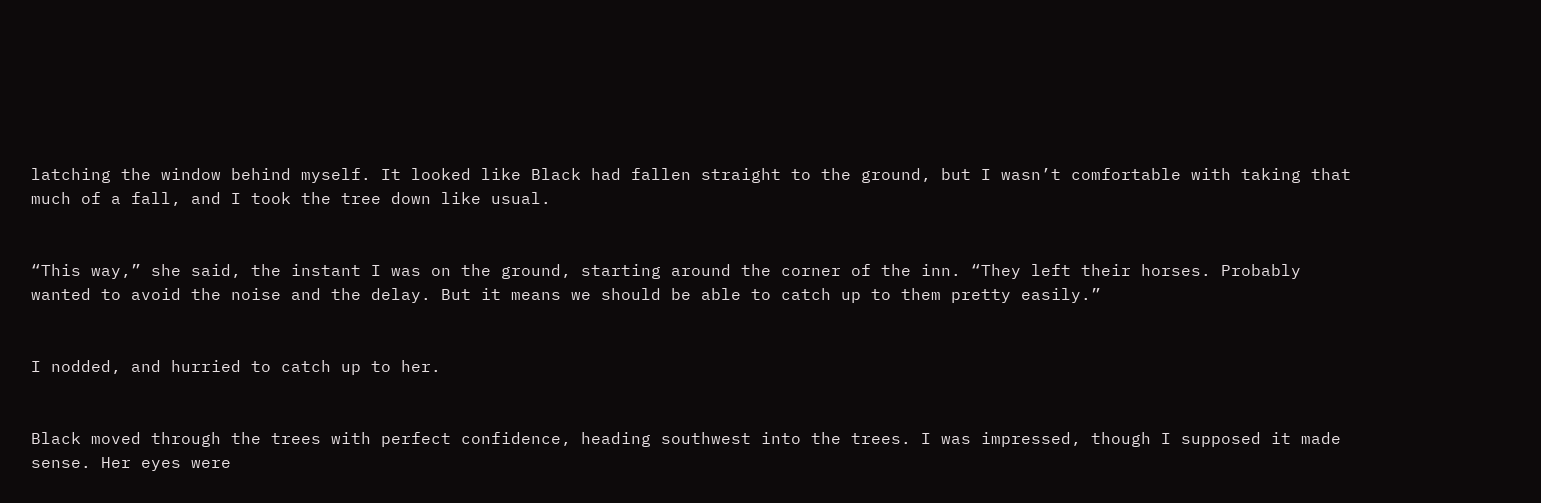latching the window behind myself. It looked like Black had fallen straight to the ground, but I wasn’t comfortable with taking that much of a fall, and I took the tree down like usual.


“This way,” she said, the instant I was on the ground, starting around the corner of the inn. “They left their horses. Probably wanted to avoid the noise and the delay. But it means we should be able to catch up to them pretty easily.”


I nodded, and hurried to catch up to her.


Black moved through the trees with perfect confidence, heading southwest into the trees. I was impressed, though I supposed it made sense. Her eyes were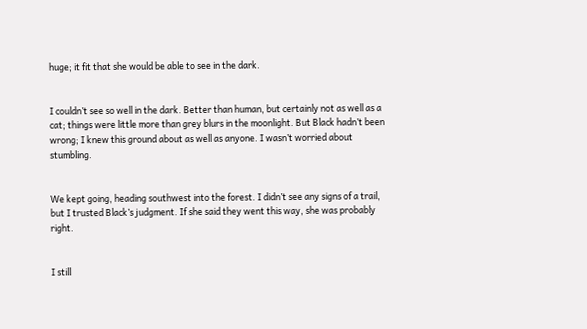huge; it fit that she would be able to see in the dark.


I couldn’t see so well in the dark. Better than human, but certainly not as well as a cat; things were little more than grey blurs in the moonlight. But Black hadn’t been wrong; I knew this ground about as well as anyone. I wasn’t worried about stumbling.


We kept going, heading southwest into the forest. I didn’t see any signs of a trail, but I trusted Black’s judgment. If she said they went this way, she was probably right.


I still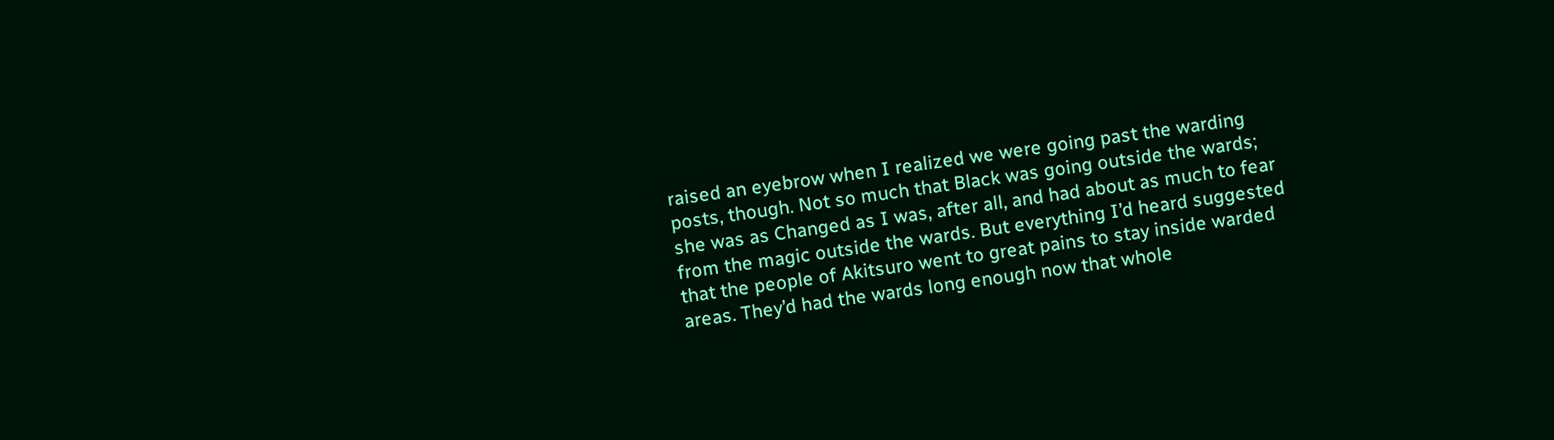raised an eyebrow when I realized we were going past the warding posts, though. Not so much that Black was going outside the wards; she was as Changed as I was, after all, and had about as much to fear from the magic outside the wards. But everything I’d heard suggested that the people of Akitsuro went to great pains to stay inside warded areas. They’d had the wards long enough now that whole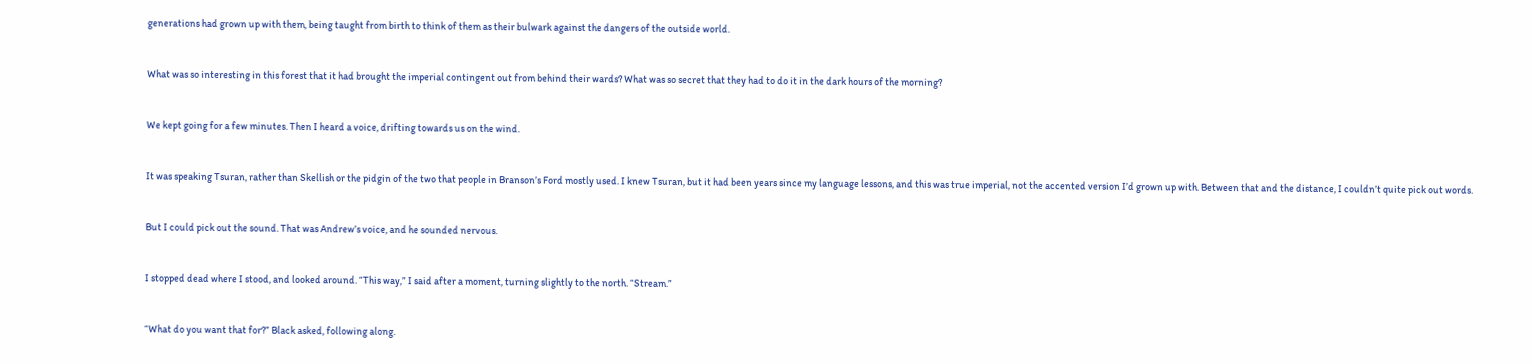generations had grown up with them, being taught from birth to think of them as their bulwark against the dangers of the outside world.


What was so interesting in this forest that it had brought the imperial contingent out from behind their wards? What was so secret that they had to do it in the dark hours of the morning?


We kept going for a few minutes. Then I heard a voice, drifting towards us on the wind.


It was speaking Tsuran, rather than Skellish or the pidgin of the two that people in Branson’s Ford mostly used. I knew Tsuran, but it had been years since my language lessons, and this was true imperial, not the accented version I’d grown up with. Between that and the distance, I couldn’t quite pick out words.


But I could pick out the sound. That was Andrew’s voice, and he sounded nervous.


I stopped dead where I stood, and looked around. “This way,” I said after a moment, turning slightly to the north. “Stream.”


“What do you want that for?” Black asked, following along.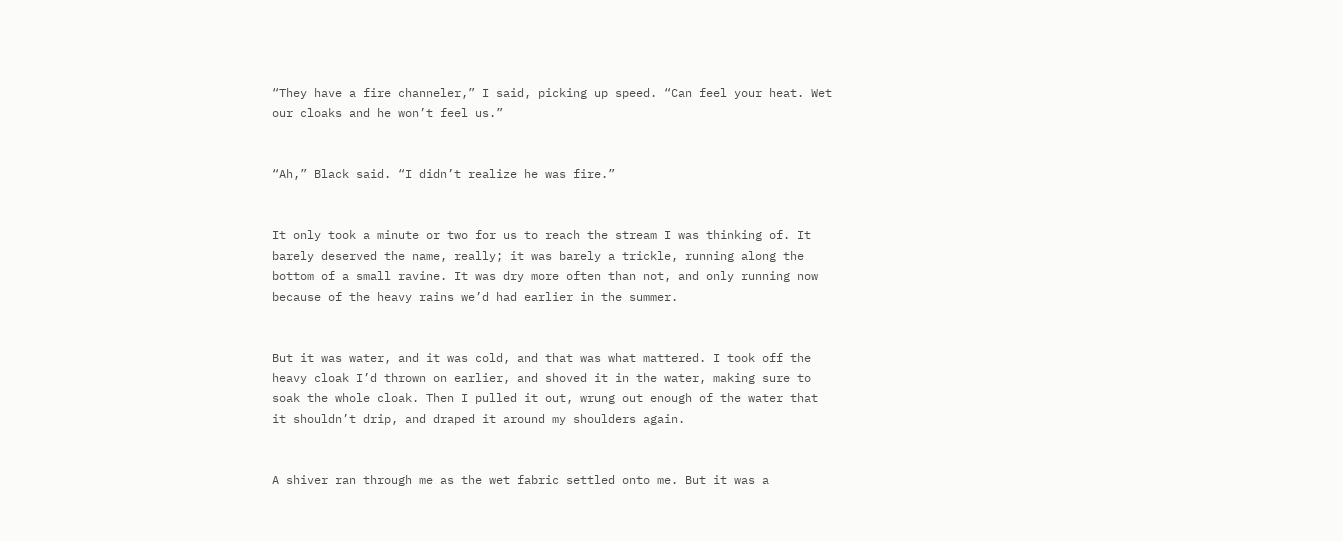“They have a fire channeler,” I said, picking up speed. “Can feel your heat. Wet our cloaks and he won’t feel us.”


“Ah,” Black said. “I didn’t realize he was fire.”


It only took a minute or two for us to reach the stream I was thinking of. It barely deserved the name, really; it was barely a trickle, running along the bottom of a small ravine. It was dry more often than not, and only running now because of the heavy rains we’d had earlier in the summer.


But it was water, and it was cold, and that was what mattered. I took off the heavy cloak I’d thrown on earlier, and shoved it in the water, making sure to soak the whole cloak. Then I pulled it out, wrung out enough of the water that it shouldn’t drip, and draped it around my shoulders again.


A shiver ran through me as the wet fabric settled onto me. But it was a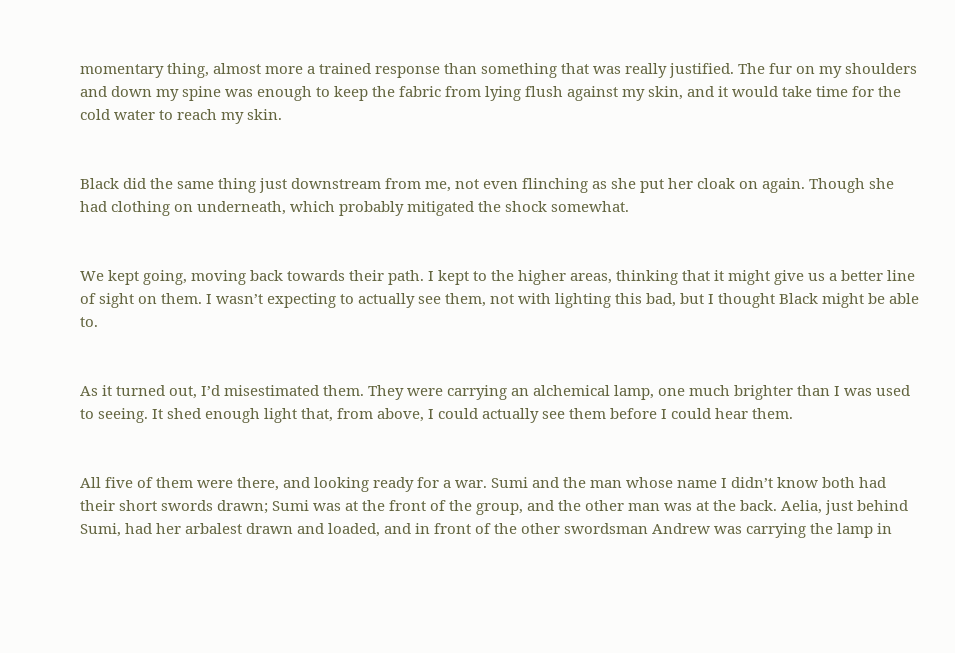momentary thing, almost more a trained response than something that was really justified. The fur on my shoulders and down my spine was enough to keep the fabric from lying flush against my skin, and it would take time for the cold water to reach my skin.


Black did the same thing just downstream from me, not even flinching as she put her cloak on again. Though she had clothing on underneath, which probably mitigated the shock somewhat.


We kept going, moving back towards their path. I kept to the higher areas, thinking that it might give us a better line of sight on them. I wasn’t expecting to actually see them, not with lighting this bad, but I thought Black might be able to.


As it turned out, I’d misestimated them. They were carrying an alchemical lamp, one much brighter than I was used to seeing. It shed enough light that, from above, I could actually see them before I could hear them.


All five of them were there, and looking ready for a war. Sumi and the man whose name I didn’t know both had their short swords drawn; Sumi was at the front of the group, and the other man was at the back. Aelia, just behind Sumi, had her arbalest drawn and loaded, and in front of the other swordsman Andrew was carrying the lamp in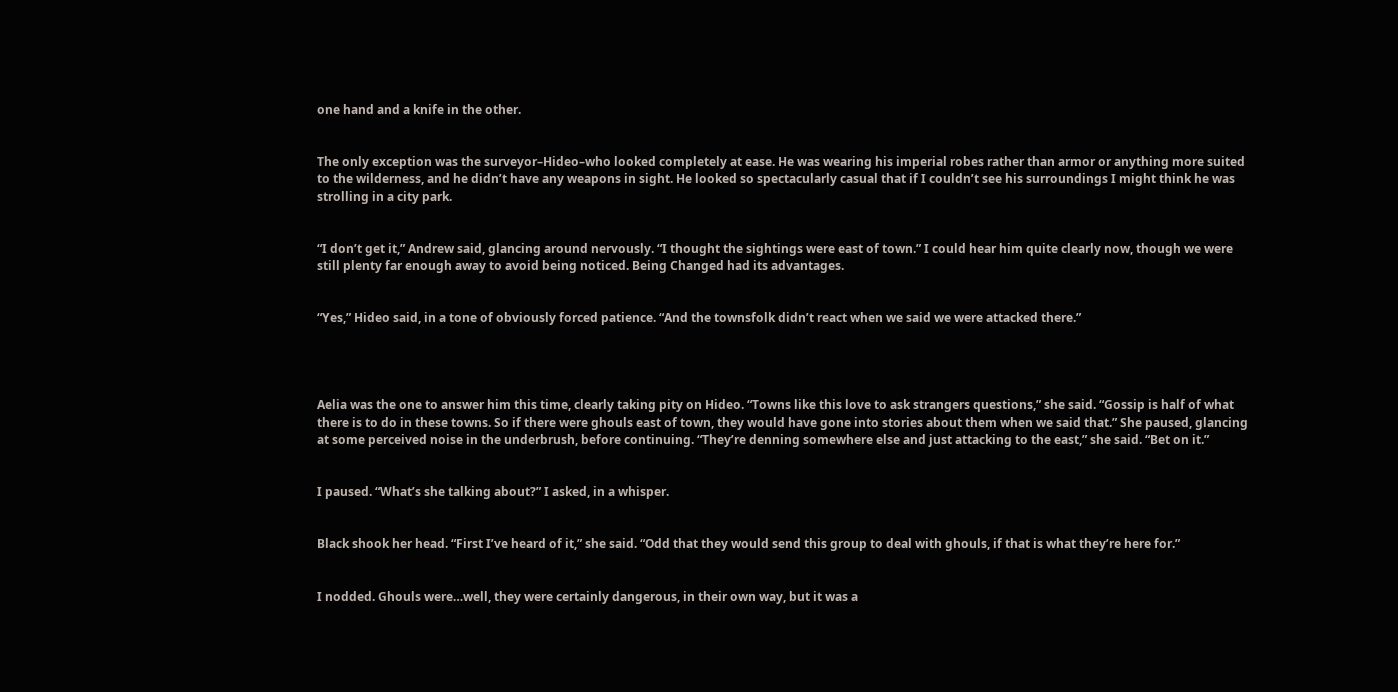one hand and a knife in the other.


The only exception was the surveyor–Hideo–who looked completely at ease. He was wearing his imperial robes rather than armor or anything more suited to the wilderness, and he didn’t have any weapons in sight. He looked so spectacularly casual that if I couldn’t see his surroundings I might think he was strolling in a city park.


“I don’t get it,” Andrew said, glancing around nervously. “I thought the sightings were east of town.” I could hear him quite clearly now, though we were still plenty far enough away to avoid being noticed. Being Changed had its advantages.


“Yes,” Hideo said, in a tone of obviously forced patience. “And the townsfolk didn’t react when we said we were attacked there.”




Aelia was the one to answer him this time, clearly taking pity on Hideo. “Towns like this love to ask strangers questions,” she said. “Gossip is half of what there is to do in these towns. So if there were ghouls east of town, they would have gone into stories about them when we said that.” She paused, glancing at some perceived noise in the underbrush, before continuing. “They’re denning somewhere else and just attacking to the east,” she said. “Bet on it.”


I paused. “What’s she talking about?” I asked, in a whisper.


Black shook her head. “First I’ve heard of it,” she said. “Odd that they would send this group to deal with ghouls, if that is what they’re here for.”


I nodded. Ghouls were…well, they were certainly dangerous, in their own way, but it was a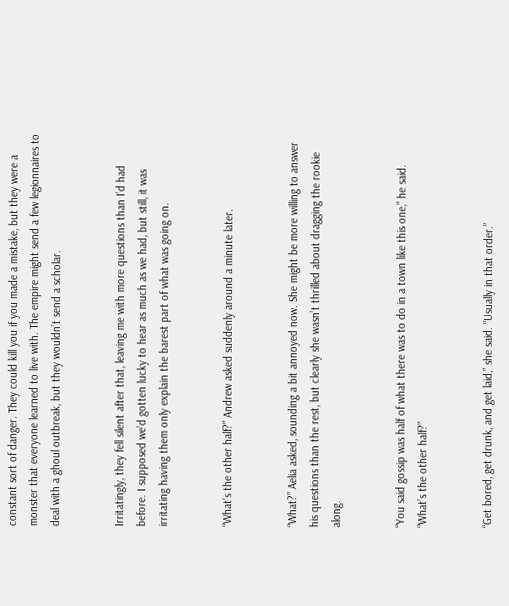constant sort of danger. They could kill you if you made a mistake, but they were a monster that everyone learned to live with. The empire might send a few legionnaires to deal with a ghoul outbreak, but they wouldn’t send a scholar.


Irritatingly, they fell silent after that, leaving me with more questions than I’d had before. I supposed we’d gotten lucky to hear as much as we had, but still, it was irritating having them only explain the barest part of what was going on.


“What’s the other half?” Andrew asked suddenly around a minute later.


“What?” Aelia asked, sounding a bit annoyed now. She might be more willing to answer his questions than the rest, but clearly she wasn’t thrilled about dragging the rookie along.


“You said gossip was half of what there was to do in a town like this one,” he said. “What’s the other half?”


“Get bored, get drunk, and get laid,” she said. “Usually in that order.”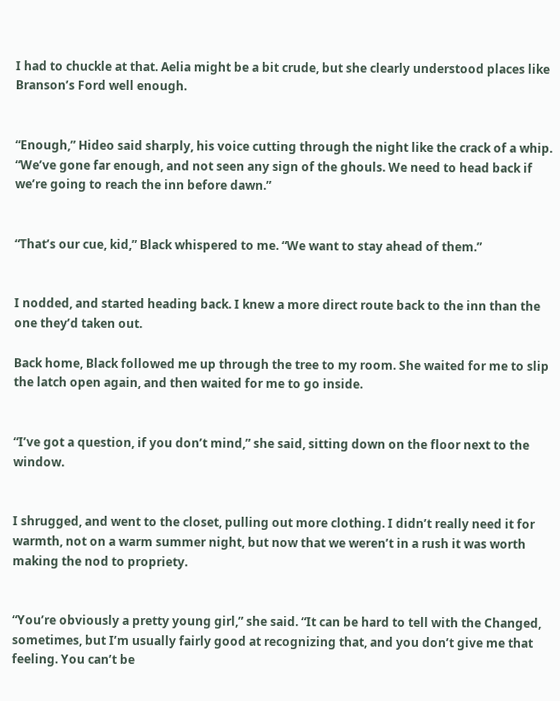I had to chuckle at that. Aelia might be a bit crude, but she clearly understood places like Branson’s Ford well enough.


“Enough,” Hideo said sharply, his voice cutting through the night like the crack of a whip. “We’ve gone far enough, and not seen any sign of the ghouls. We need to head back if we’re going to reach the inn before dawn.”


“That’s our cue, kid,” Black whispered to me. “We want to stay ahead of them.”


I nodded, and started heading back. I knew a more direct route back to the inn than the one they’d taken out.

Back home, Black followed me up through the tree to my room. She waited for me to slip the latch open again, and then waited for me to go inside.


“I’ve got a question, if you don’t mind,” she said, sitting down on the floor next to the window.


I shrugged, and went to the closet, pulling out more clothing. I didn’t really need it for warmth, not on a warm summer night, but now that we weren’t in a rush it was worth making the nod to propriety.


“You’re obviously a pretty young girl,” she said. “It can be hard to tell with the Changed, sometimes, but I’m usually fairly good at recognizing that, and you don’t give me that feeling. You can’t be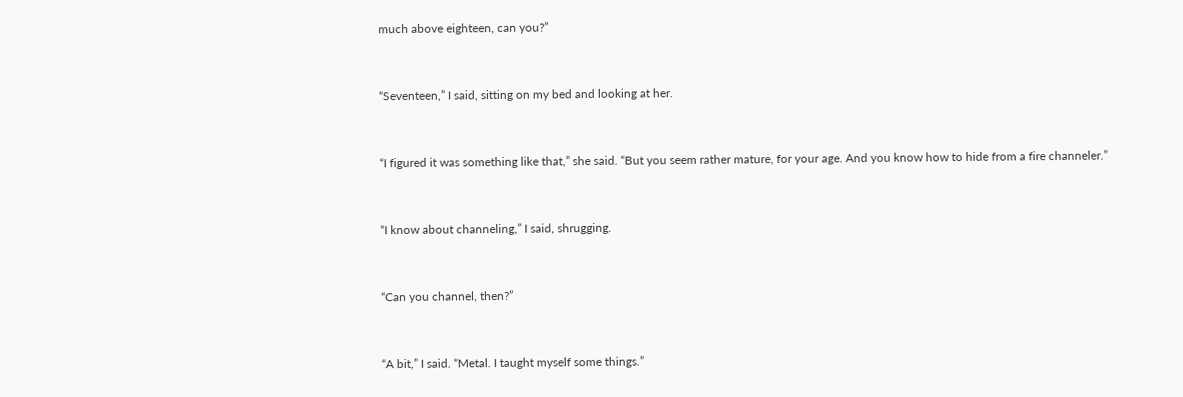much above eighteen, can you?”


“Seventeen,” I said, sitting on my bed and looking at her.


“I figured it was something like that,” she said. “But you seem rather mature, for your age. And you know how to hide from a fire channeler.”


“I know about channeling,” I said, shrugging.


“Can you channel, then?”


“A bit,” I said. “Metal. I taught myself some things.”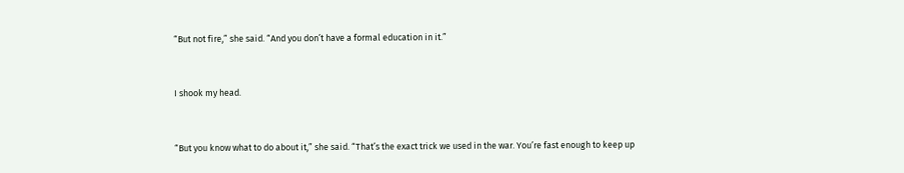“But not fire,” she said. “And you don’t have a formal education in it.”


I shook my head.


“But you know what to do about it,” she said. “That’s the exact trick we used in the war. You’re fast enough to keep up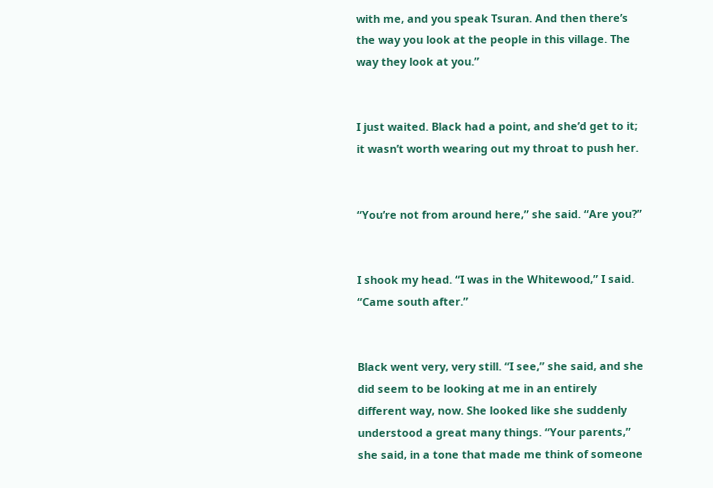with me, and you speak Tsuran. And then there’s the way you look at the people in this village. The way they look at you.”


I just waited. Black had a point, and she’d get to it; it wasn’t worth wearing out my throat to push her.


“You’re not from around here,” she said. “Are you?”


I shook my head. “I was in the Whitewood,” I said. “Came south after.”


Black went very, very still. “I see,” she said, and she did seem to be looking at me in an entirely different way, now. She looked like she suddenly understood a great many things. “Your parents,” she said, in a tone that made me think of someone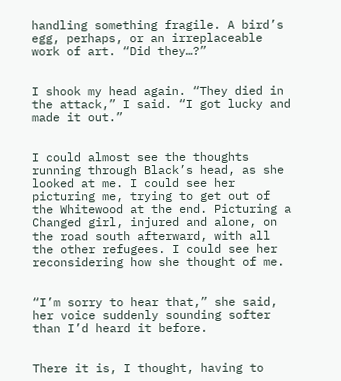handling something fragile. A bird’s egg, perhaps, or an irreplaceable work of art. “Did they…?”


I shook my head again. “They died in the attack,” I said. “I got lucky and made it out.”


I could almost see the thoughts running through Black’s head, as she looked at me. I could see her picturing me, trying to get out of the Whitewood at the end. Picturing a Changed girl, injured and alone, on the road south afterward, with all the other refugees. I could see her reconsidering how she thought of me.


“I’m sorry to hear that,” she said, her voice suddenly sounding softer than I’d heard it before.


There it is, I thought, having to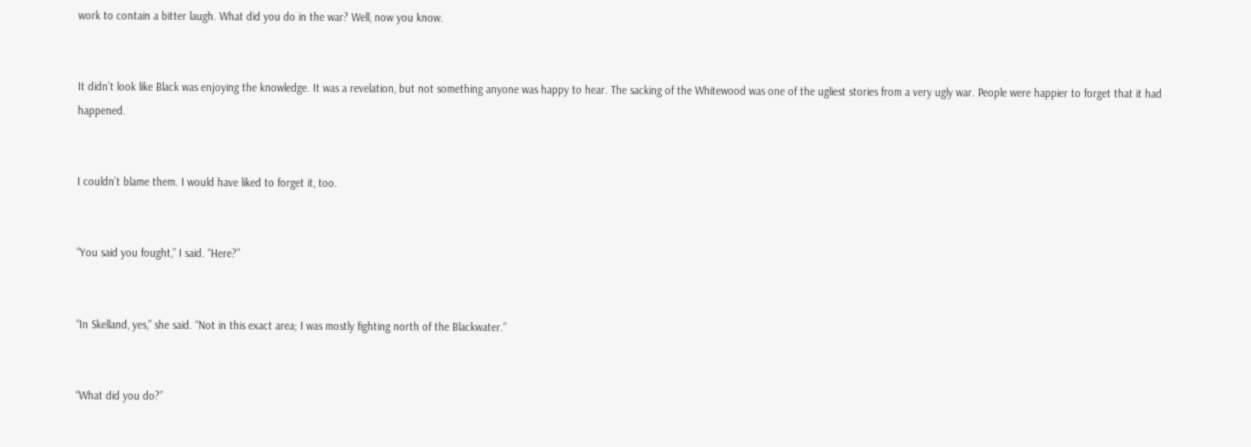work to contain a bitter laugh. What did you do in the war? Well, now you know.


It didn’t look like Black was enjoying the knowledge. It was a revelation, but not something anyone was happy to hear. The sacking of the Whitewood was one of the ugliest stories from a very ugly war. People were happier to forget that it had happened.


I couldn’t blame them. I would have liked to forget it, too.


“You said you fought,” I said. “Here?”


“In Skelland, yes,” she said. “Not in this exact area; I was mostly fighting north of the Blackwater.”


“What did you do?”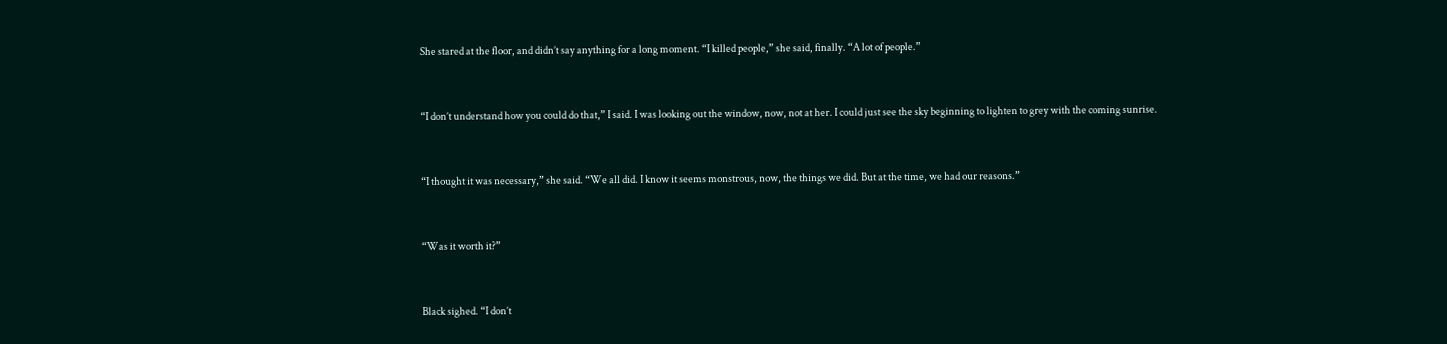She stared at the floor, and didn’t say anything for a long moment. “I killed people,” she said, finally. “A lot of people.”


“I don’t understand how you could do that,” I said. I was looking out the window, now, not at her. I could just see the sky beginning to lighten to grey with the coming sunrise.


“I thought it was necessary,” she said. “We all did. I know it seems monstrous, now, the things we did. But at the time, we had our reasons.”


“Was it worth it?”


Black sighed. “I don’t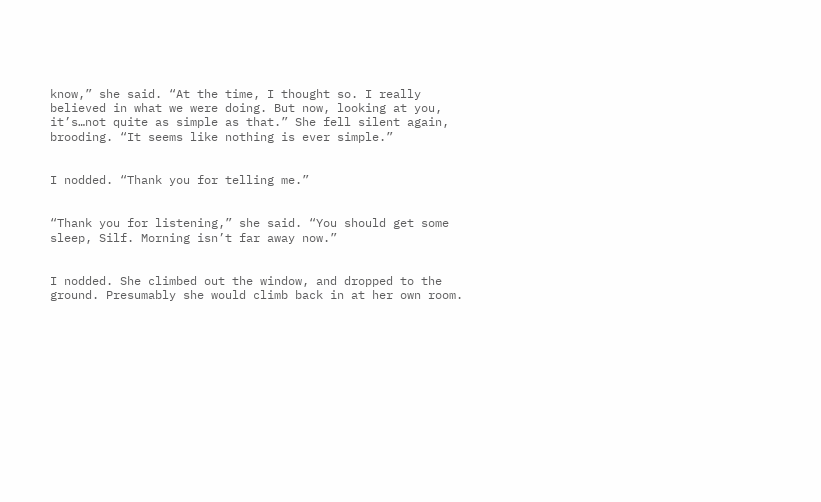know,” she said. “At the time, I thought so. I really believed in what we were doing. But now, looking at you, it’s…not quite as simple as that.” She fell silent again, brooding. “It seems like nothing is ever simple.”


I nodded. “Thank you for telling me.”


“Thank you for listening,” she said. “You should get some sleep, Silf. Morning isn’t far away now.”


I nodded. She climbed out the window, and dropped to the ground. Presumably she would climb back in at her own room.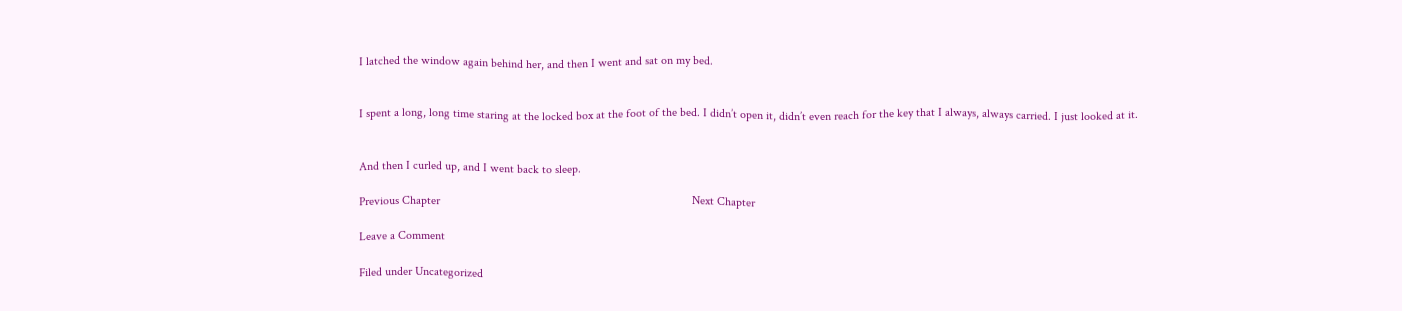I latched the window again behind her, and then I went and sat on my bed.


I spent a long, long time staring at the locked box at the foot of the bed. I didn’t open it, didn’t even reach for the key that I always, always carried. I just looked at it.


And then I curled up, and I went back to sleep.

Previous Chapter                                                                                    Next Chapter

Leave a Comment

Filed under Uncategorized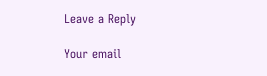Leave a Reply

Your email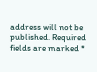address will not be published. Required fields are marked *